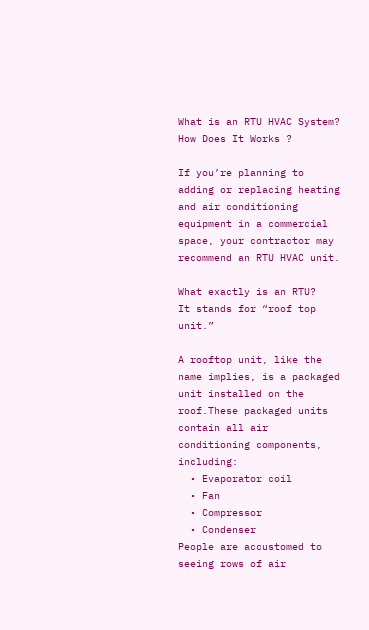What is an RTU HVAC System? How Does It Works ?

If you’re planning to adding or replacing heating and air conditioning equipment in a commercial space, your contractor may recommend an RTU HVAC unit.

What exactly is an RTU?
It stands for “roof top unit.”

A rooftop unit, like the name implies, is a packaged unit installed on the roof.These packaged units contain all air conditioning components, including:
  • Evaporator coil
  • Fan
  • Compressor
  • Condenser
People are accustomed to seeing rows of air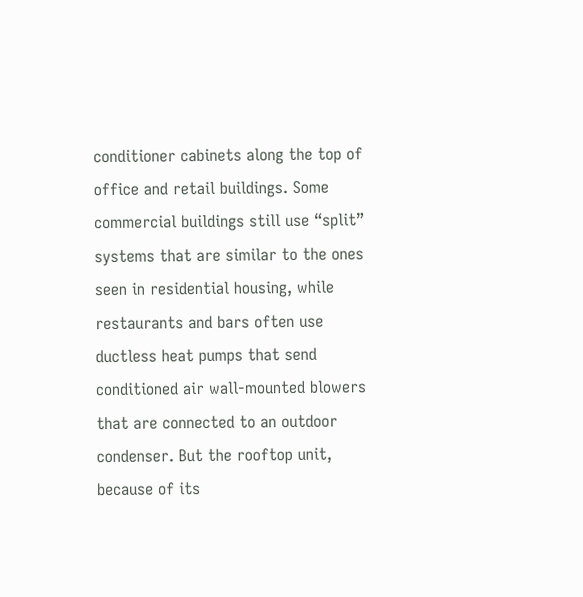conditioner cabinets along the top of office and retail buildings. Some commercial buildings still use “split” systems that are similar to the ones seen in residential housing, while restaurants and bars often use ductless heat pumps that send conditioned air wall-mounted blowers that are connected to an outdoor condenser. But the rooftop unit, because of its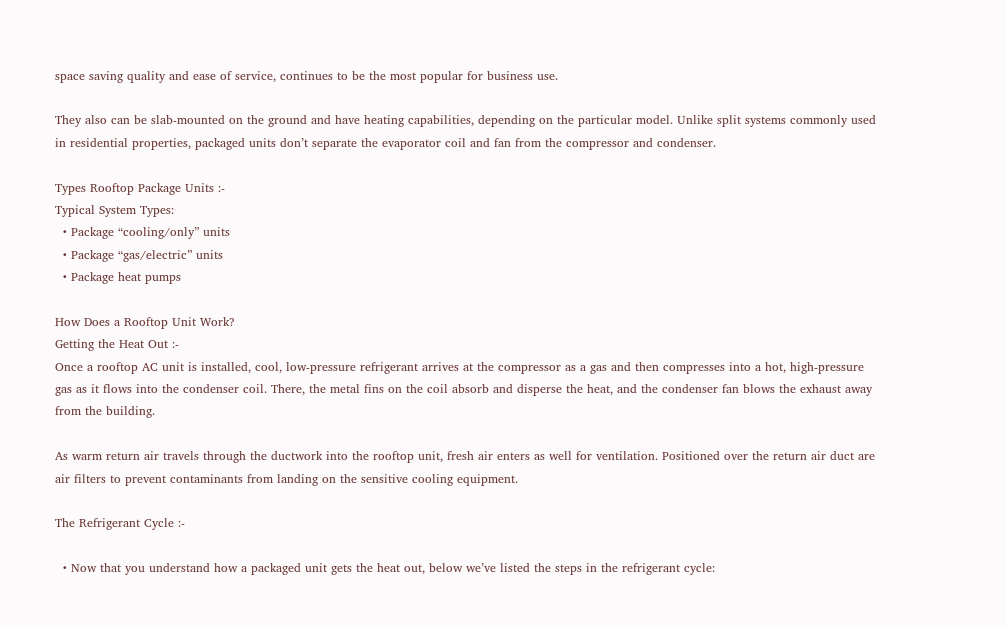space saving quality and ease of service, continues to be the most popular for business use.

They also can be slab-mounted on the ground and have heating capabilities, depending on the particular model. Unlike split systems commonly used in residential properties, packaged units don’t separate the evaporator coil and fan from the compressor and condenser.

Types Rooftop Package Units :-
Typical System Types:
  • Package “cooling/only” units
  • Package “gas/electric” units
  • Package heat pumps

How Does a Rooftop Unit Work?
Getting the Heat Out :-
Once a rooftop AC unit is installed, cool, low-pressure refrigerant arrives at the compressor as a gas and then compresses into a hot, high-pressure gas as it flows into the condenser coil. There, the metal fins on the coil absorb and disperse the heat, and the condenser fan blows the exhaust away from the building.

As warm return air travels through the ductwork into the rooftop unit, fresh air enters as well for ventilation. Positioned over the return air duct are air filters to prevent contaminants from landing on the sensitive cooling equipment.

The Refrigerant Cycle :-

  • Now that you understand how a packaged unit gets the heat out, below we’ve listed the steps in the refrigerant cycle: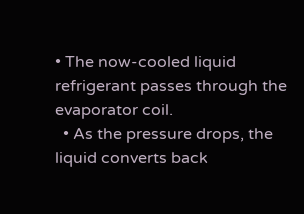• The now-cooled liquid refrigerant passes through the evaporator coil.
  • As the pressure drops, the liquid converts back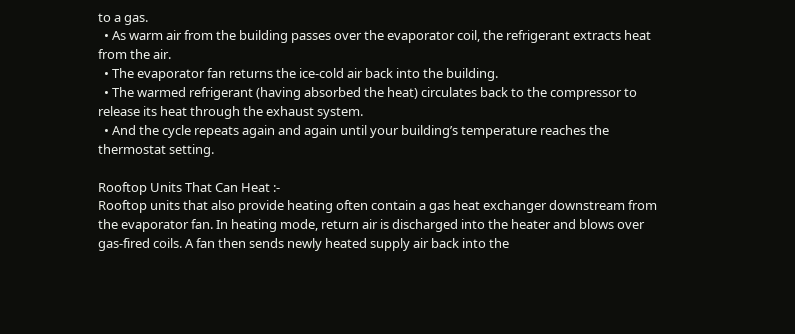to a gas.
  • As warm air from the building passes over the evaporator coil, the refrigerant extracts heat from the air.
  • The evaporator fan returns the ice-cold air back into the building.
  • The warmed refrigerant (having absorbed the heat) circulates back to the compressor to release its heat through the exhaust system.
  • And the cycle repeats again and again until your building’s temperature reaches the thermostat setting.

Rooftop Units That Can Heat :-
Rooftop units that also provide heating often contain a gas heat exchanger downstream from the evaporator fan. In heating mode, return air is discharged into the heater and blows over gas-fired coils. A fan then sends newly heated supply air back into the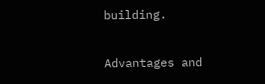building.

Advantages and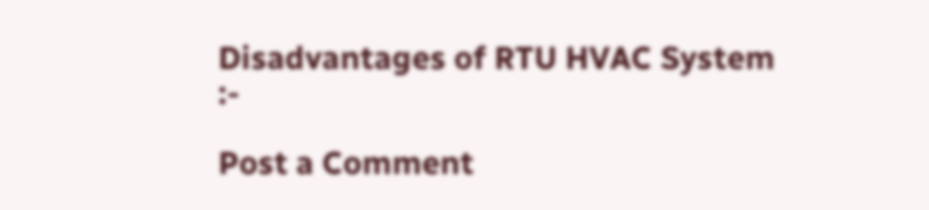Disadvantages of RTU HVAC System :-

Post a Comment